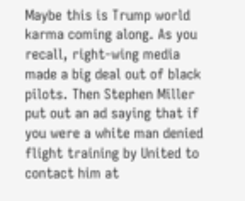Maybe this is Trump world karma coming along. As you recall, right-wing media made a big deal out of black pilots. Then Stephen Miller put out an ad saying that if you were a white man denied flight training by United to contact him at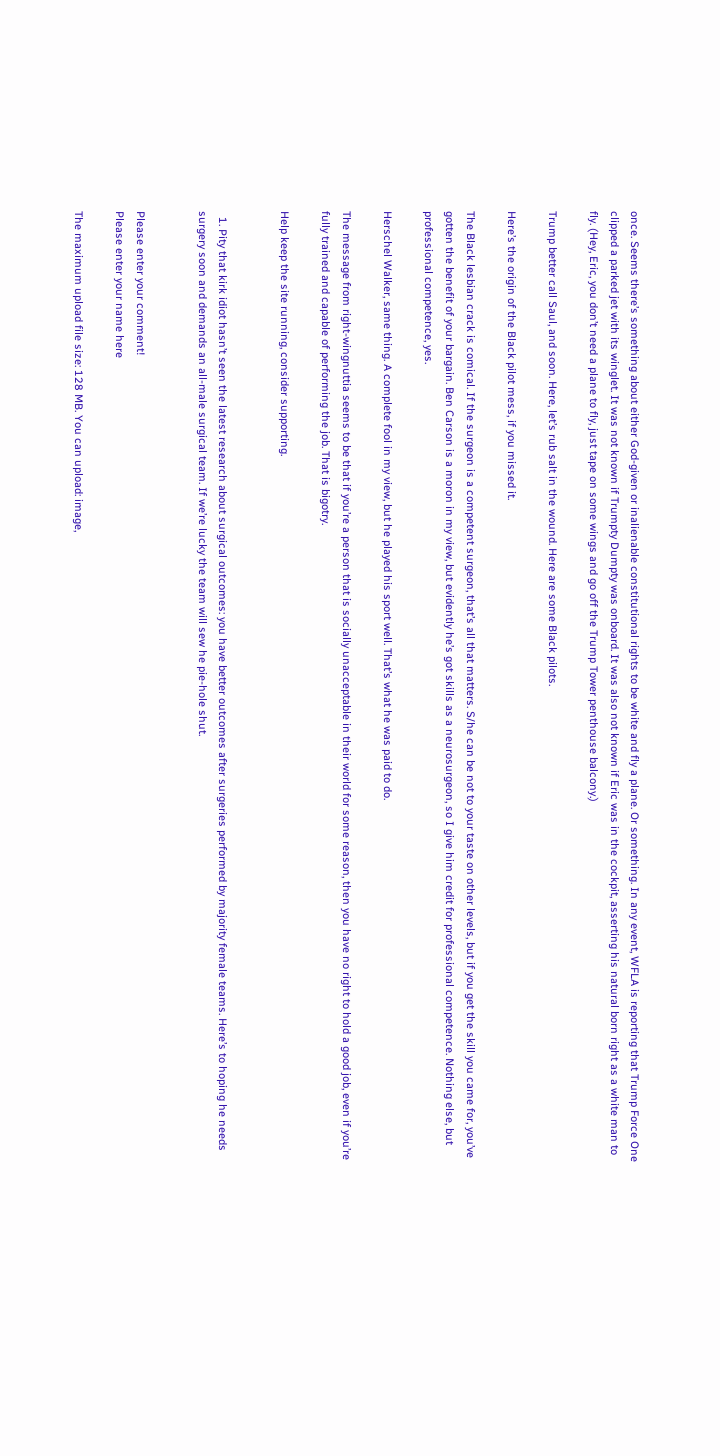once. Seems there’s something about either God-given or inalienable constitutional rights to be white and fly a plane. Or something. In any event, WFLA is reporting that Trump Force One clipped a parked jet with its winglet. It was not known if Trumpty Dumpty was onboard. It was also not known if Eric was in the cockpit, asserting his natural born right as a white man to fly. (Hey, Eric, you don’t need a plane to fly, just tape on some wings and go off the Trump Tower penthouse balcony.)

Trump better call Saul, and soon. Here, let’s rub salt in the wound. Here are some Black pilots.

Here’s the origin of the Black pilot mess, if you missed it.

The Black lesbian crack is comical. If the surgeon is a competent surgeon, that’s all that matters. S/he can be not to your taste on other levels, but if you get the skill you came for, you’ve gotten the benefit of your bargain. Ben Carson is a moron in my view, but evidently he’s got skills as a neurosurgeon, so I give him credit for professional competence. Nothing else, but professional competence, yes.

Herschel Walker, same thing. A complete fool in my view, but he played his sport well. That’s what he was paid to do.

The message from right-wingnuttia seems to be that if you’re a person that is socially unacceptable in their world for some reason, then you have no right to hold a good job, even if you’re fully trained and capable of performing the job. That is bigotry.

Help keep the site running, consider supporting.


  1. Pity that kirk idiot hasn’t seen the latest research about surgical outcomes: you have better outcomes after surgeries performed by majority female teams. Here’s to hoping he needs surgery soon and demands an all-male surgical team. If we’re lucky the team will sew he pie-hole shut.


Please enter your comment!
Please enter your name here

The maximum upload file size: 128 MB. You can upload: image,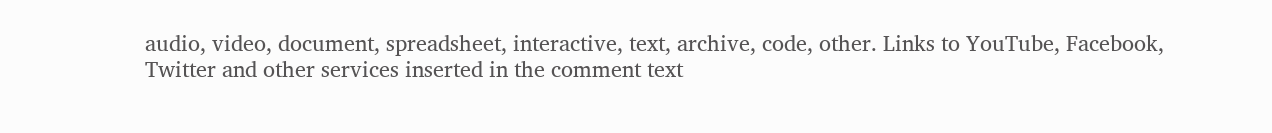audio, video, document, spreadsheet, interactive, text, archive, code, other. Links to YouTube, Facebook, Twitter and other services inserted in the comment text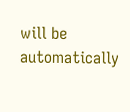will be automatically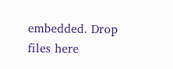embedded. Drop files here